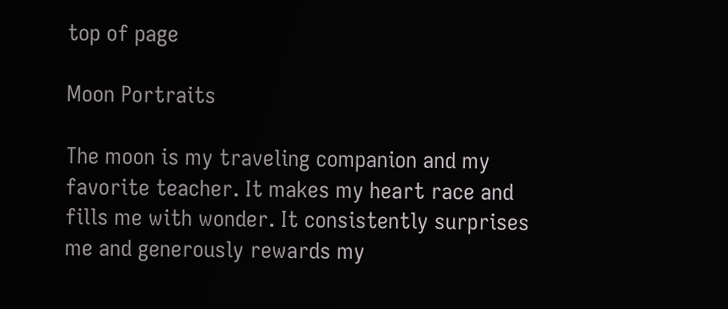top of page

Moon Portraits

The moon is my traveling companion and my favorite teacher. It makes my heart race and fills me with wonder. It consistently surprises me and generously rewards my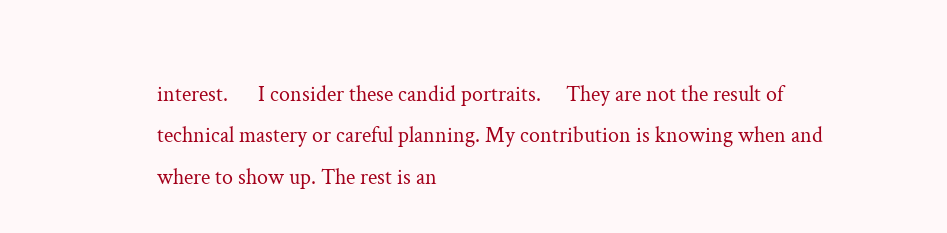interest.      I consider these candid portraits.     They are not the result of technical mastery or careful planning. My contribution is knowing when and where to show up. The rest is an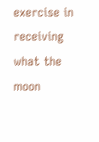exercise in receiving what the moon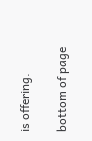is offering.

bottom of page